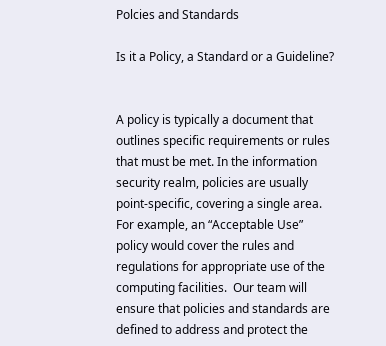Polcies and Standards

Is it a Policy, a Standard or a Guideline?


A policy is typically a document that outlines specific requirements or rules that must be met. In the information security realm, policies are usually point-specific, covering a single area. For example, an “Acceptable Use” policy would cover the rules and regulations for appropriate use of the computing facilities.  Our team will ensure that policies and standards are defined to address and protect the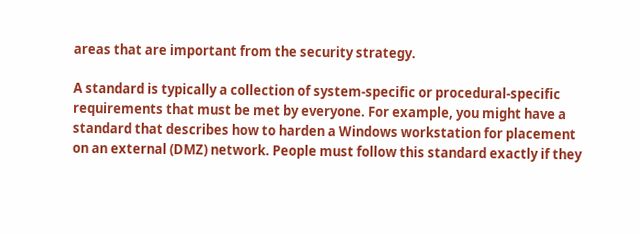areas that are important from the security strategy.

A standard is typically a collection of system-specific or procedural-specific requirements that must be met by everyone. For example, you might have a standard that describes how to harden a Windows workstation for placement on an external (DMZ) network. People must follow this standard exactly if they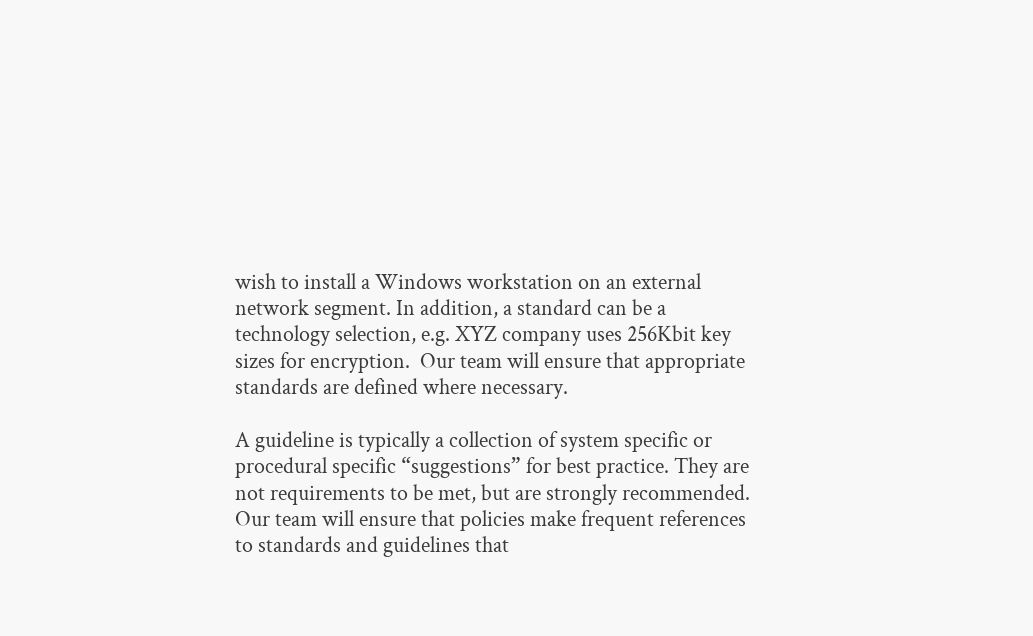wish to install a Windows workstation on an external network segment. In addition, a standard can be a technology selection, e.g. XYZ company uses 256Kbit key sizes for encryption.  Our team will ensure that appropriate standards are defined where necessary.

A guideline is typically a collection of system specific or procedural specific “suggestions” for best practice. They are not requirements to be met, but are strongly recommended. Our team will ensure that policies make frequent references to standards and guidelines that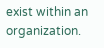exist within an organization.